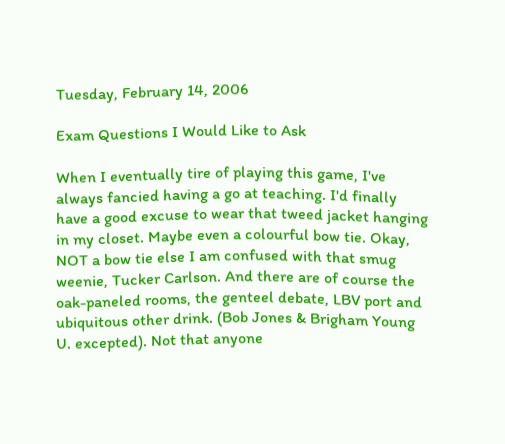Tuesday, February 14, 2006

Exam Questions I Would Like to Ask

When I eventually tire of playing this game, I've always fancied having a go at teaching. I'd finally have a good excuse to wear that tweed jacket hanging in my closet. Maybe even a colourful bow tie. Okay, NOT a bow tie else I am confused with that smug weenie, Tucker Carlson. And there are of course the oak-paneled rooms, the genteel debate, LBV port and ubiquitous other drink. (Bob Jones & Brigham Young U. excepted). Not that anyone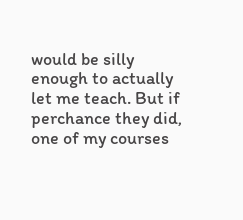would be silly enough to actually let me teach. But if perchance they did, one of my courses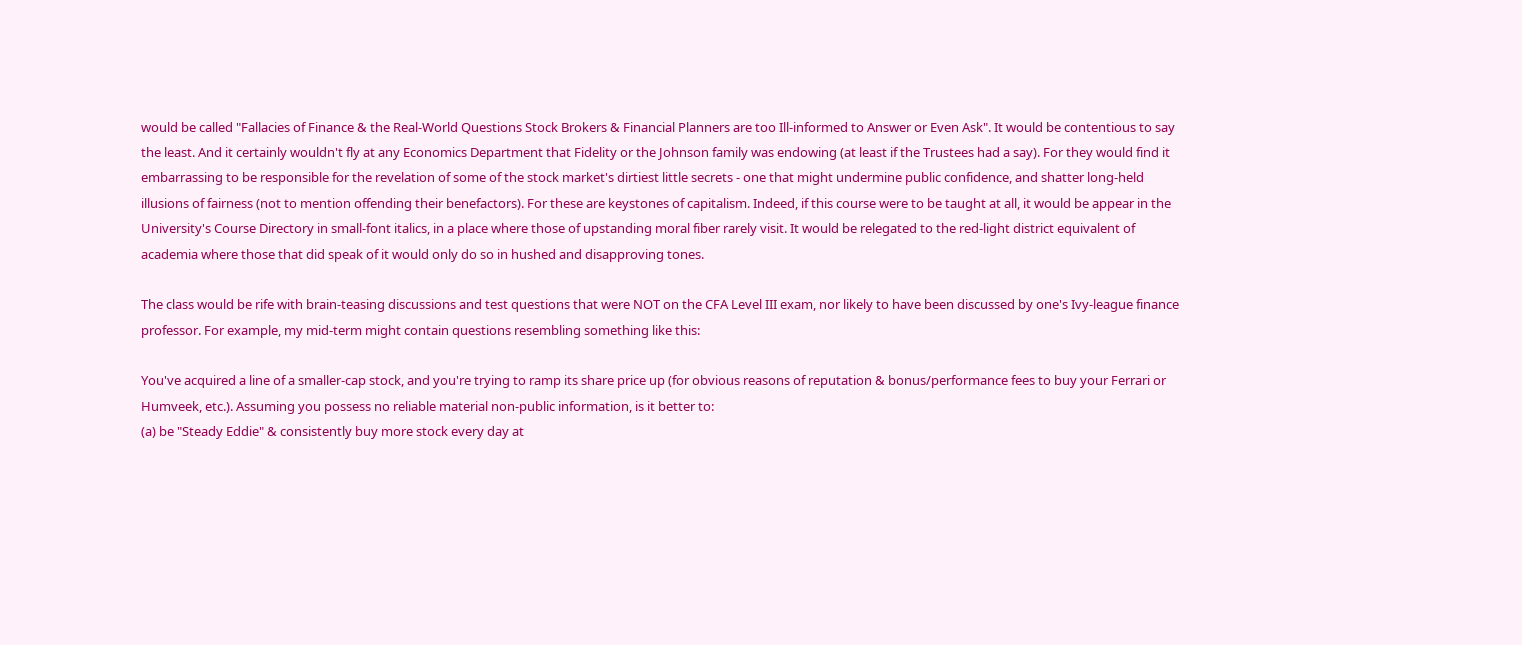would be called "Fallacies of Finance & the Real-World Questions Stock Brokers & Financial Planners are too Ill-informed to Answer or Even Ask". It would be contentious to say the least. And it certainly wouldn't fly at any Economics Department that Fidelity or the Johnson family was endowing (at least if the Trustees had a say). For they would find it embarrassing to be responsible for the revelation of some of the stock market's dirtiest little secrets - one that might undermine public confidence, and shatter long-held illusions of fairness (not to mention offending their benefactors). For these are keystones of capitalism. Indeed, if this course were to be taught at all, it would be appear in the University's Course Directory in small-font italics, in a place where those of upstanding moral fiber rarely visit. It would be relegated to the red-light district equivalent of academia where those that did speak of it would only do so in hushed and disapproving tones.

The class would be rife with brain-teasing discussions and test questions that were NOT on the CFA Level III exam, nor likely to have been discussed by one's Ivy-league finance professor. For example, my mid-term might contain questions resembling something like this:

You've acquired a line of a smaller-cap stock, and you're trying to ramp its share price up (for obvious reasons of reputation & bonus/performance fees to buy your Ferrari or Humveek, etc.). Assuming you possess no reliable material non-public information, is it better to:
(a) be "Steady Eddie" & consistently buy more stock every day at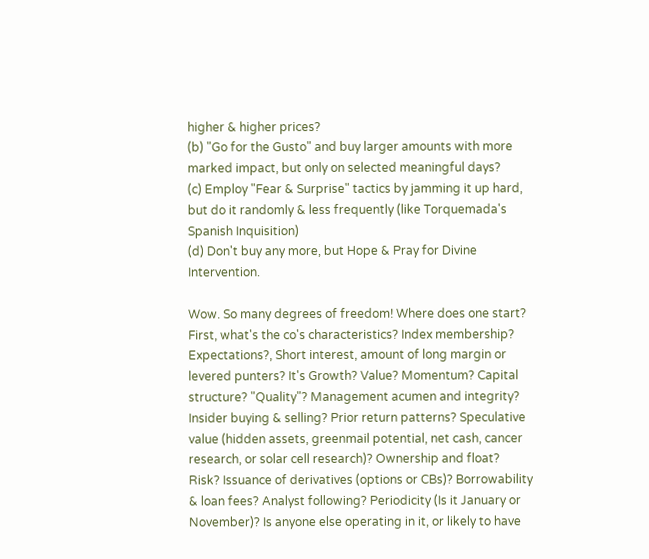higher & higher prices?
(b) "Go for the Gusto" and buy larger amounts with more marked impact, but only on selected meaningful days?
(c) Employ "Fear & Surprise" tactics by jamming it up hard, but do it randomly & less frequently (like Torquemada's Spanish Inquisition)
(d) Don't buy any more, but Hope & Pray for Divine Intervention.

Wow. So many degrees of freedom! Where does one start? First, what's the co's characteristics? Index membership? Expectations?, Short interest, amount of long margin or levered punters? It's Growth? Value? Momentum? Capital structure? "Quality"? Management acumen and integrity? Insider buying & selling? Prior return patterns? Speculative value (hidden assets, greenmail potential, net cash, cancer research, or solar cell research)? Ownership and float? Risk? Issuance of derivatives (options or CBs)? Borrowability & loan fees? Analyst following? Periodicity (Is it January or November)? Is anyone else operating in it, or likely to have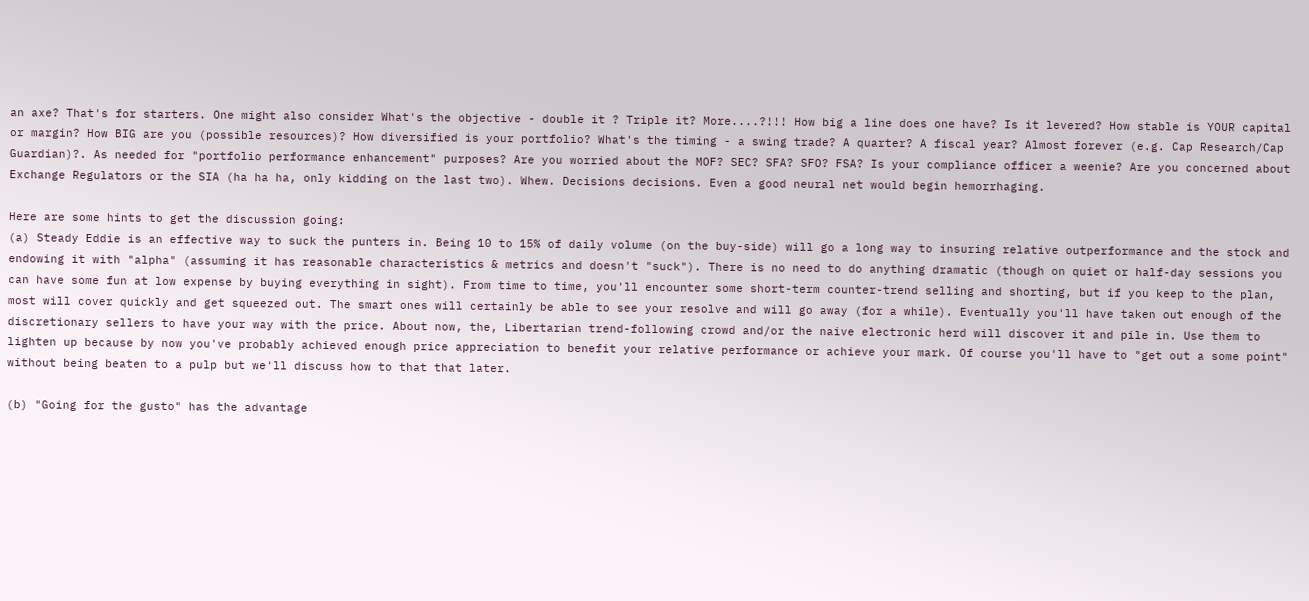an axe? That's for starters. One might also consider What's the objective - double it ? Triple it? More....?!!! How big a line does one have? Is it levered? How stable is YOUR capital or margin? How BIG are you (possible resources)? How diversified is your portfolio? What's the timing - a swing trade? A quarter? A fiscal year? Almost forever (e.g. Cap Research/Cap Guardian)?. As needed for "portfolio performance enhancement" purposes? Are you worried about the MOF? SEC? SFA? SFO? FSA? Is your compliance officer a weenie? Are you concerned about Exchange Regulators or the SIA (ha ha ha, only kidding on the last two). Whew. Decisions decisions. Even a good neural net would begin hemorrhaging.

Here are some hints to get the discussion going:
(a) Steady Eddie is an effective way to suck the punters in. Being 10 to 15% of daily volume (on the buy-side) will go a long way to insuring relative outperformance and the stock and endowing it with "alpha" (assuming it has reasonable characteristics & metrics and doesn't "suck"). There is no need to do anything dramatic (though on quiet or half-day sessions you can have some fun at low expense by buying everything in sight). From time to time, you'll encounter some short-term counter-trend selling and shorting, but if you keep to the plan, most will cover quickly and get squeezed out. The smart ones will certainly be able to see your resolve and will go away (for a while). Eventually you'll have taken out enough of the discretionary sellers to have your way with the price. About now, the, Libertarian trend-following crowd and/or the naive electronic herd will discover it and pile in. Use them to lighten up because by now you've probably achieved enough price appreciation to benefit your relative performance or achieve your mark. Of course you'll have to "get out a some point" without being beaten to a pulp but we'll discuss how to that that later.

(b) "Going for the gusto" has the advantage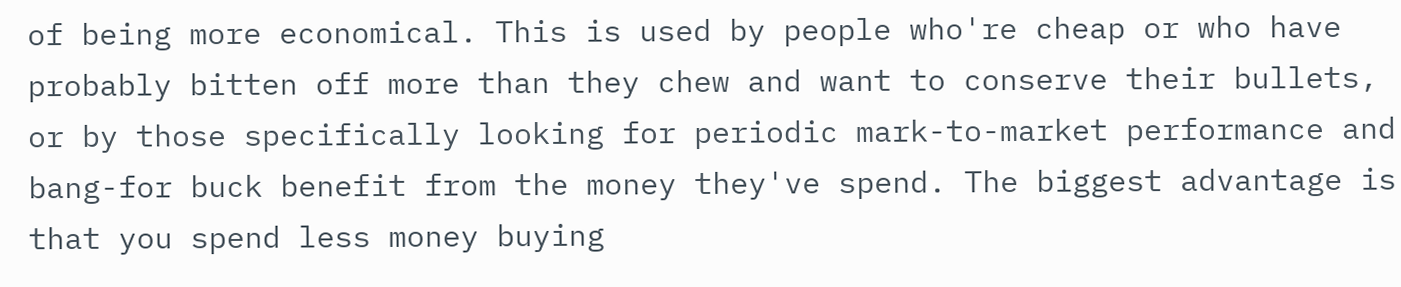of being more economical. This is used by people who're cheap or who have probably bitten off more than they chew and want to conserve their bullets, or by those specifically looking for periodic mark-to-market performance and bang-for buck benefit from the money they've spend. The biggest advantage is that you spend less money buying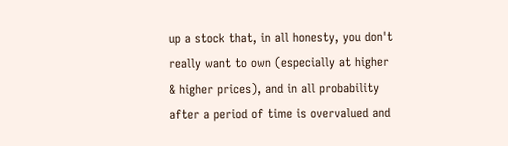up a stock that, in all honesty, you don't really want to own (especially at higher & higher prices), and in all probability after a period of time is overvalued and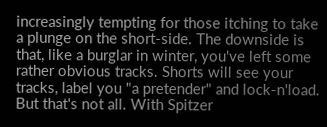increasingly tempting for those itching to take a plunge on the short-side. The downside is that, like a burglar in winter, you've left some rather obvious tracks. Shorts will see your tracks, label you "a pretender" and lock-n'load. But that's not all. With Spitzer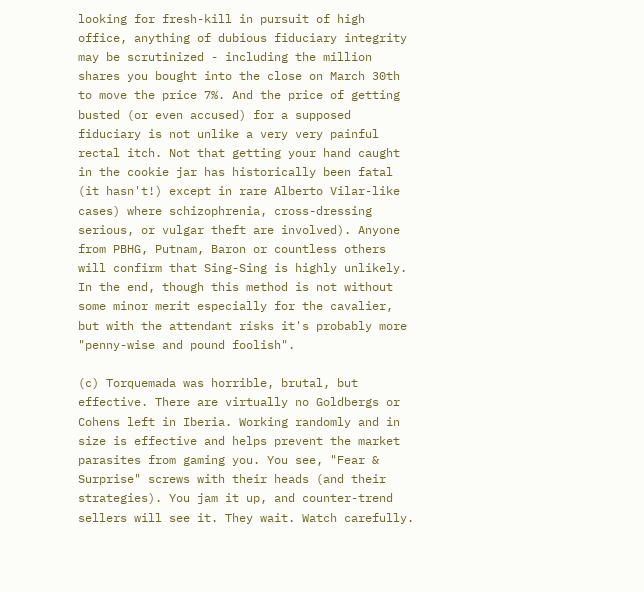looking for fresh-kill in pursuit of high office, anything of dubious fiduciary integrity may be scrutinized - including the million shares you bought into the close on March 30th to move the price 7%. And the price of getting busted (or even accused) for a supposed fiduciary is not unlike a very very painful rectal itch. Not that getting your hand caught in the cookie jar has historically been fatal (it hasn't!) except in rare Alberto Vilar-like cases) where schizophrenia, cross-dressing serious, or vulgar theft are involved). Anyone from PBHG, Putnam, Baron or countless others will confirm that Sing-Sing is highly unlikely. In the end, though this method is not without some minor merit especially for the cavalier, but with the attendant risks it's probably more "penny-wise and pound foolish".

(c) Torquemada was horrible, brutal, but effective. There are virtually no Goldbergs or Cohens left in Iberia. Working randomly and in size is effective and helps prevent the market parasites from gaming you. You see, "Fear & Surprise" screws with their heads (and their strategies). You jam it up, and counter-trend sellers will see it. They wait. Watch carefully.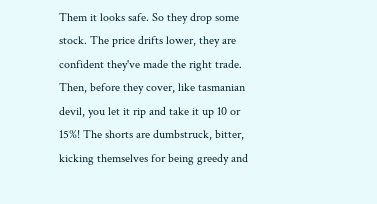Them it looks safe. So they drop some stock. The price drifts lower, they are confident they've made the right trade. Then, before they cover, like tasmanian devil, you let it rip and take it up 10 or 15%! The shorts are dumbstruck, bitter, kicking themselves for being greedy and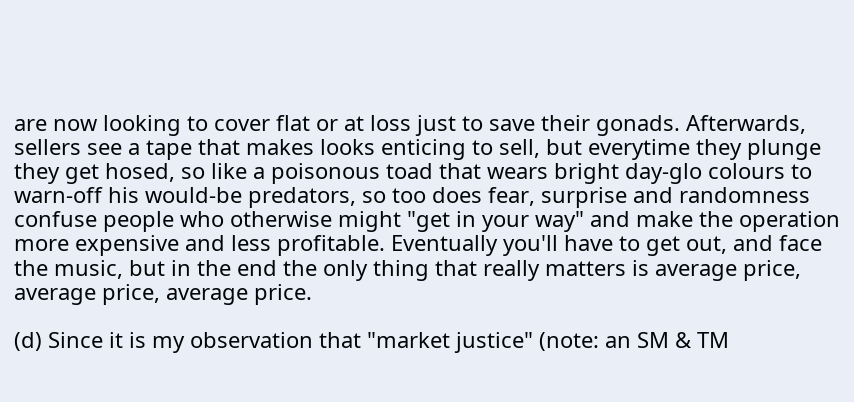are now looking to cover flat or at loss just to save their gonads. Afterwards, sellers see a tape that makes looks enticing to sell, but everytime they plunge they get hosed, so like a poisonous toad that wears bright day-glo colours to warn-off his would-be predators, so too does fear, surprise and randomness confuse people who otherwise might "get in your way" and make the operation more expensive and less profitable. Eventually you'll have to get out, and face the music, but in the end the only thing that really matters is average price, average price, average price.

(d) Since it is my observation that "market justice" (note: an SM & TM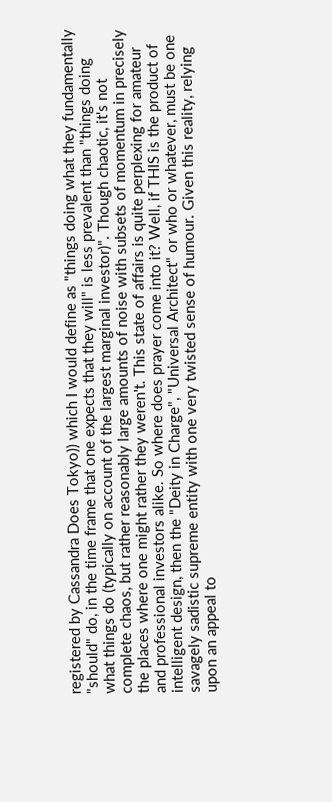registered by Cassandra Does Tokyo)) which I would define as "things doing what they fundamentally "should" do, in the time frame that one expects that they will" is less prevalent than "things doing what things do (typically on account of the largest marginal investor)". Though chaotic, it's not complete chaos, but rather reasonably large amounts of noise with subsets of momentum in precisely the places where one might rather they weren't. This state of affairs is quite perplexing for amateur and professional investors alike. So where does prayer come into it? Well, if THIS is the product of intelligent design, then the "Deity in Charge", "Universal Architect" or who or whatever, must be one savagely sadistic supreme entity with one very twisted sense of humour. Given this reality, relying upon an appeal to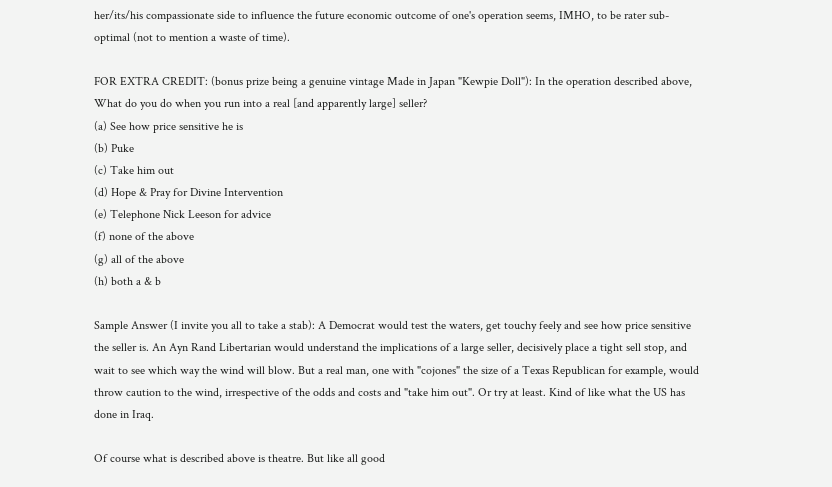her/its/his compassionate side to influence the future economic outcome of one's operation seems, IMHO, to be rater sub-optimal (not to mention a waste of time).

FOR EXTRA CREDIT: (bonus prize being a genuine vintage Made in Japan "Kewpie Doll"): In the operation described above, What do you do when you run into a real [and apparently large] seller?
(a) See how price sensitive he is
(b) Puke
(c) Take him out
(d) Hope & Pray for Divine Intervention
(e) Telephone Nick Leeson for advice
(f) none of the above
(g) all of the above
(h) both a & b

Sample Answer (I invite you all to take a stab): A Democrat would test the waters, get touchy feely and see how price sensitive the seller is. An Ayn Rand Libertarian would understand the implications of a large seller, decisively place a tight sell stop, and wait to see which way the wind will blow. But a real man, one with "cojones" the size of a Texas Republican for example, would throw caution to the wind, irrespective of the odds and costs and "take him out". Or try at least. Kind of like what the US has done in Iraq.

Of course what is described above is theatre. But like all good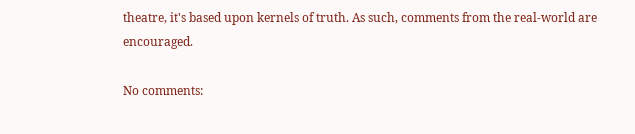theatre, it's based upon kernels of truth. As such, comments from the real-world are encouraged.

No comments: